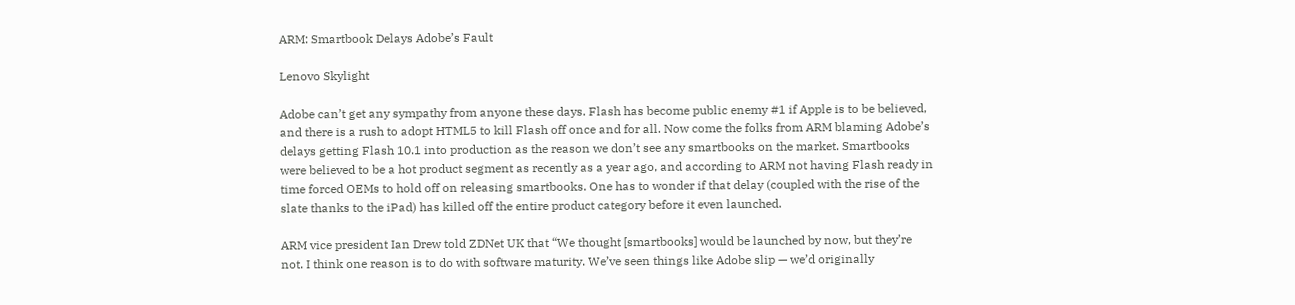ARM: Smartbook Delays Adobe’s Fault

Lenovo Skylight

Adobe can’t get any sympathy from anyone these days. Flash has become public enemy #1 if Apple is to be believed, and there is a rush to adopt HTML5 to kill Flash off once and for all. Now come the folks from ARM blaming Adobe’s delays getting Flash 10.1 into production as the reason we don’t see any smartbooks on the market. Smartbooks were believed to be a hot product segment as recently as a year ago, and according to ARM not having Flash ready in time forced OEMs to hold off on releasing smartbooks. One has to wonder if that delay (coupled with the rise of the slate thanks to the iPad) has killed off the entire product category before it even launched.

ARM vice president Ian Drew told ZDNet UK that “We thought [smartbooks] would be launched by now, but they’re not. I think one reason is to do with software maturity. We’ve seen things like Adobe slip — we’d originally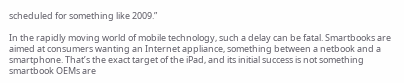scheduled for something like 2009.”

In the rapidly moving world of mobile technology, such a delay can be fatal. Smartbooks are aimed at consumers wanting an Internet appliance, something between a netbook and a smartphone. That’s the exact target of the iPad, and its initial success is not something smartbook OEMs are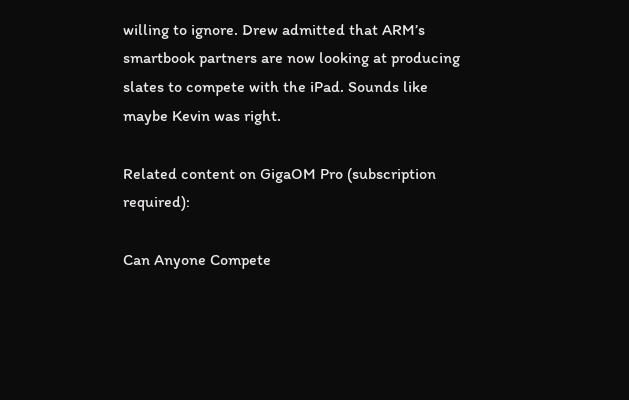willing to ignore. Drew admitted that ARM’s smartbook partners are now looking at producing slates to compete with the iPad. Sounds like maybe Kevin was right.

Related content on GigaOM Pro (subscription required):

Can Anyone Compete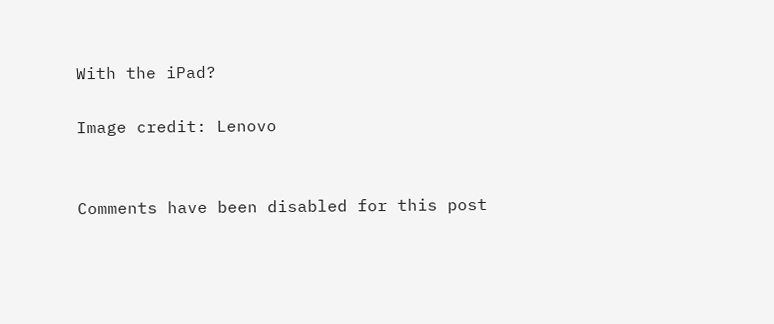With the iPad?

Image credit: Lenovo


Comments have been disabled for this post